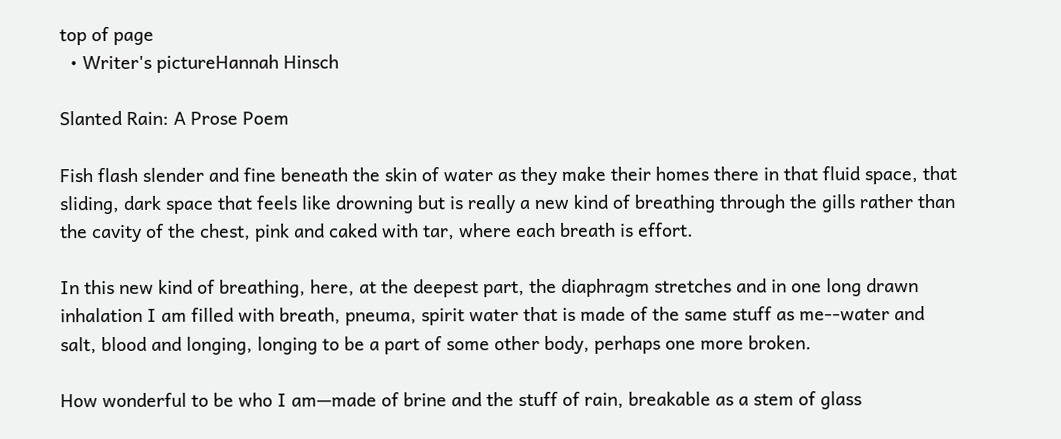top of page
  • Writer's pictureHannah Hinsch

Slanted Rain: A Prose Poem

Fish flash slender and fine beneath the skin of water as they make their homes there in that fluid space, that sliding, dark space that feels like drowning but is really a new kind of breathing through the gills rather than the cavity of the chest, pink and caked with tar, where each breath is effort.

In this new kind of breathing, here, at the deepest part, the diaphragm stretches and in one long drawn inhalation I am filled with breath, pneuma, spirit water that is made of the same stuff as me--water and salt, blood and longing, longing to be a part of some other body, perhaps one more broken.

How wonderful to be who I am—made of brine and the stuff of rain, breakable as a stem of glass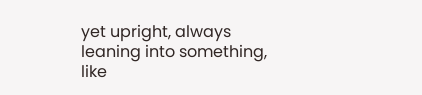yet upright, always leaning into something, like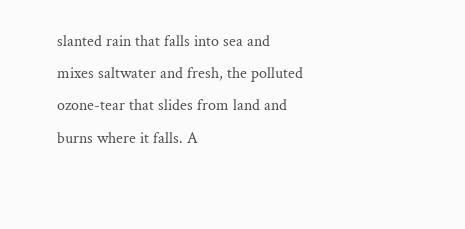slanted rain that falls into sea and mixes saltwater and fresh, the polluted ozone-tear that slides from land and burns where it falls. A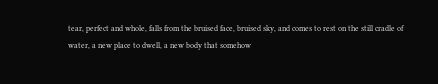tear, perfect and whole, falls from the bruised face, bruised sky, and comes to rest on the still cradle of water, a new place to dwell, a new body that somehow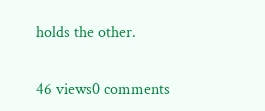holds the other.

46 views0 comments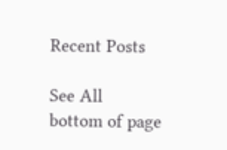Recent Posts

See All
bottom of page